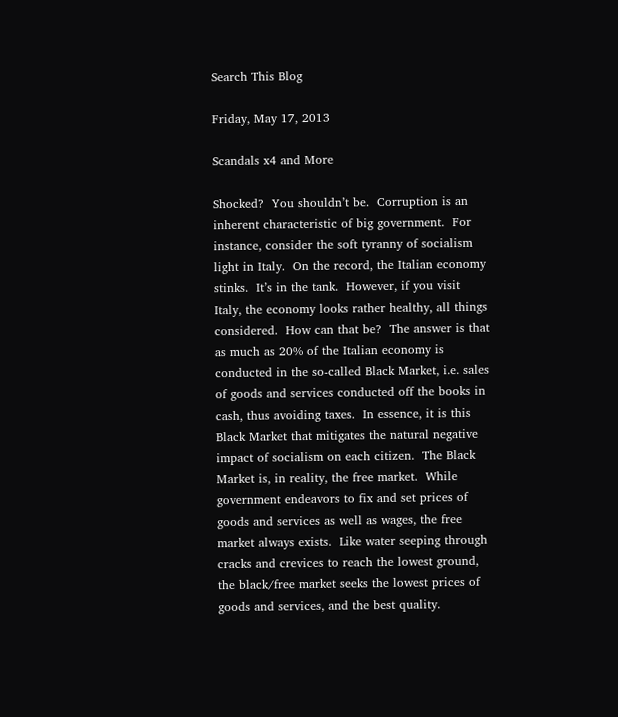Search This Blog

Friday, May 17, 2013

Scandals x4 and More

Shocked?  You shouldn’t be.  Corruption is an inherent characteristic of big government.  For instance, consider the soft tyranny of socialism light in Italy.  On the record, the Italian economy stinks.  It’s in the tank.  However, if you visit Italy, the economy looks rather healthy, all things considered.  How can that be?  The answer is that as much as 20% of the Italian economy is conducted in the so-called Black Market, i.e. sales of goods and services conducted off the books in cash, thus avoiding taxes.  In essence, it is this Black Market that mitigates the natural negative impact of socialism on each citizen.  The Black Market is, in reality, the free market.  While government endeavors to fix and set prices of goods and services as well as wages, the free market always exists.  Like water seeping through cracks and crevices to reach the lowest ground, the black/free market seeks the lowest prices of goods and services, and the best quality.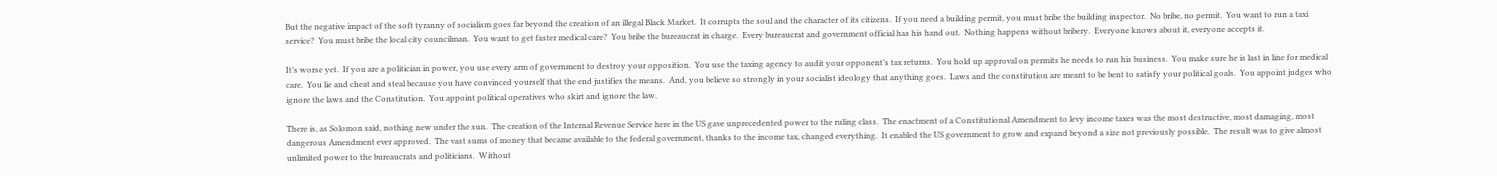But the negative impact of the soft tyranny of socialism goes far beyond the creation of an illegal Black Market.  It corrupts the soul and the character of its citizens.  If you need a building permit, you must bribe the building inspector.  No bribe, no permit.  You want to run a taxi service?  You must bribe the local city councilman.  You want to get faster medical care?  You bribe the bureaucrat in charge.  Every bureaucrat and government official has his hand out.  Nothing happens without bribery.  Everyone knows about it, everyone accepts it.

It’s worse yet.  If you are a politician in power, you use every arm of government to destroy your opposition.  You use the taxing agency to audit your opponent’s tax returns.  You hold up approval on permits he needs to run his business.  You make sure he is last in line for medical care.  You lie and cheat and steal because you have convinced yourself that the end justifies the means.  And, you believe so strongly in your socialist ideology that anything goes.  Laws and the constitution are meant to be bent to satisfy your political goals.  You appoint judges who ignore the laws and the Constitution.  You appoint political operatives who skirt and ignore the law.

There is, as Solomon said, nothing new under the sun.  The creation of the Internal Revenue Service here in the US gave unprecedented power to the ruling class.  The enactment of a Constitutional Amendment to levy income taxes was the most destructive, most damaging, most dangerous Amendment ever approved.  The vast sums of money that became available to the federal government, thanks to the income tax, changed everything.  It enabled the US government to grow and expand beyond a size not previously possible.  The result was to give almost unlimited power to the bureaucrats and politicians.  Without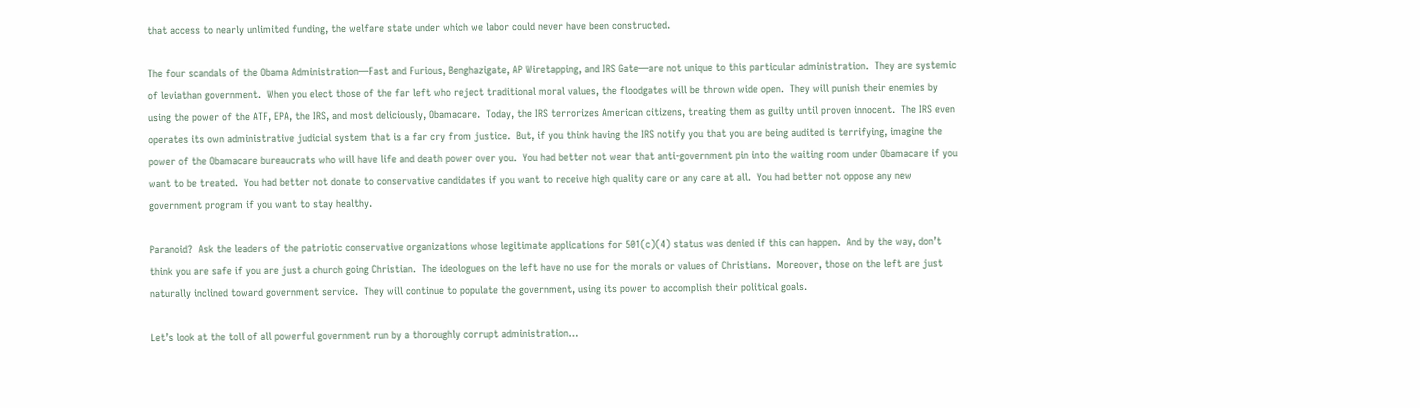that access to nearly unlimited funding, the welfare state under which we labor could never have been constructed.

The four scandals of the Obama Administration—Fast and Furious, Benghazigate, AP Wiretapping, and IRS Gate—are not unique to this particular administration.  They are systemic of leviathan government.  When you elect those of the far left who reject traditional moral values, the floodgates will be thrown wide open.  They will punish their enemies by using the power of the ATF, EPA, the IRS, and most deliciously, Obamacare.  Today, the IRS terrorizes American citizens, treating them as guilty until proven innocent.  The IRS even operates its own administrative judicial system that is a far cry from justice.  But, if you think having the IRS notify you that you are being audited is terrifying, imagine the power of the Obamacare bureaucrats who will have life and death power over you.  You had better not wear that anti-government pin into the waiting room under Obamacare if you want to be treated.  You had better not donate to conservative candidates if you want to receive high quality care or any care at all.  You had better not oppose any new government program if you want to stay healthy.

Paranoid?  Ask the leaders of the patriotic conservative organizations whose legitimate applications for 501(c)(4) status was denied if this can happen.  And by the way, don’t think you are safe if you are just a church going Christian.  The ideologues on the left have no use for the morals or values of Christians.  Moreover, those on the left are just naturally inclined toward government service.  They will continue to populate the government, using its power to accomplish their political goals.

Let’s look at the toll of all powerful government run by a thoroughly corrupt administration…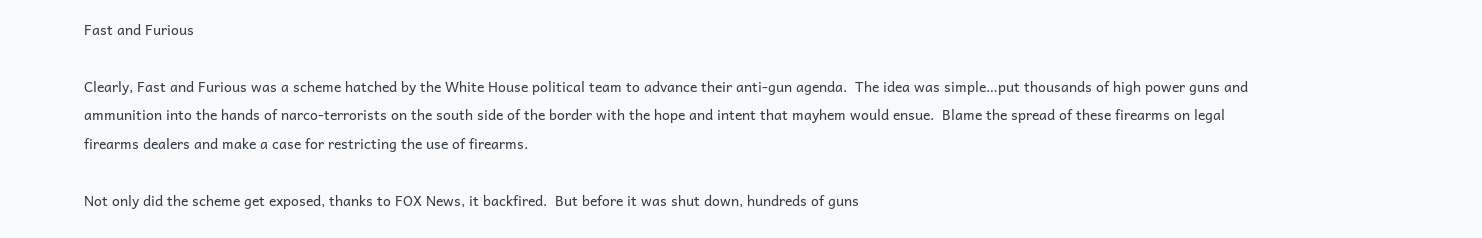Fast and Furious

Clearly, Fast and Furious was a scheme hatched by the White House political team to advance their anti-gun agenda.  The idea was simple…put thousands of high power guns and ammunition into the hands of narco-terrorists on the south side of the border with the hope and intent that mayhem would ensue.  Blame the spread of these firearms on legal firearms dealers and make a case for restricting the use of firearms.

Not only did the scheme get exposed, thanks to FOX News, it backfired.  But before it was shut down, hundreds of guns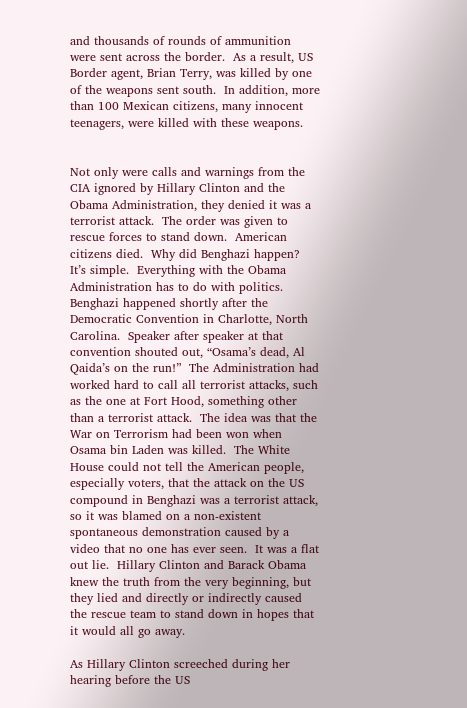and thousands of rounds of ammunition were sent across the border.  As a result, US Border agent, Brian Terry, was killed by one of the weapons sent south.  In addition, more than 100 Mexican citizens, many innocent teenagers, were killed with these weapons.


Not only were calls and warnings from the CIA ignored by Hillary Clinton and the Obama Administration, they denied it was a terrorist attack.  The order was given to rescue forces to stand down.  American citizens died.  Why did Benghazi happen?  It’s simple.  Everything with the Obama Administration has to do with politics.  Benghazi happened shortly after the Democratic Convention in Charlotte, North Carolina.  Speaker after speaker at that convention shouted out, “Osama’s dead, Al Qaida’s on the run!”  The Administration had worked hard to call all terrorist attacks, such as the one at Fort Hood, something other than a terrorist attack.  The idea was that the War on Terrorism had been won when Osama bin Laden was killed.  The White House could not tell the American people, especially voters, that the attack on the US compound in Benghazi was a terrorist attack, so it was blamed on a non-existent spontaneous demonstration caused by a video that no one has ever seen.  It was a flat out lie.  Hillary Clinton and Barack Obama knew the truth from the very beginning, but they lied and directly or indirectly caused the rescue team to stand down in hopes that it would all go away.

As Hillary Clinton screeched during her hearing before the US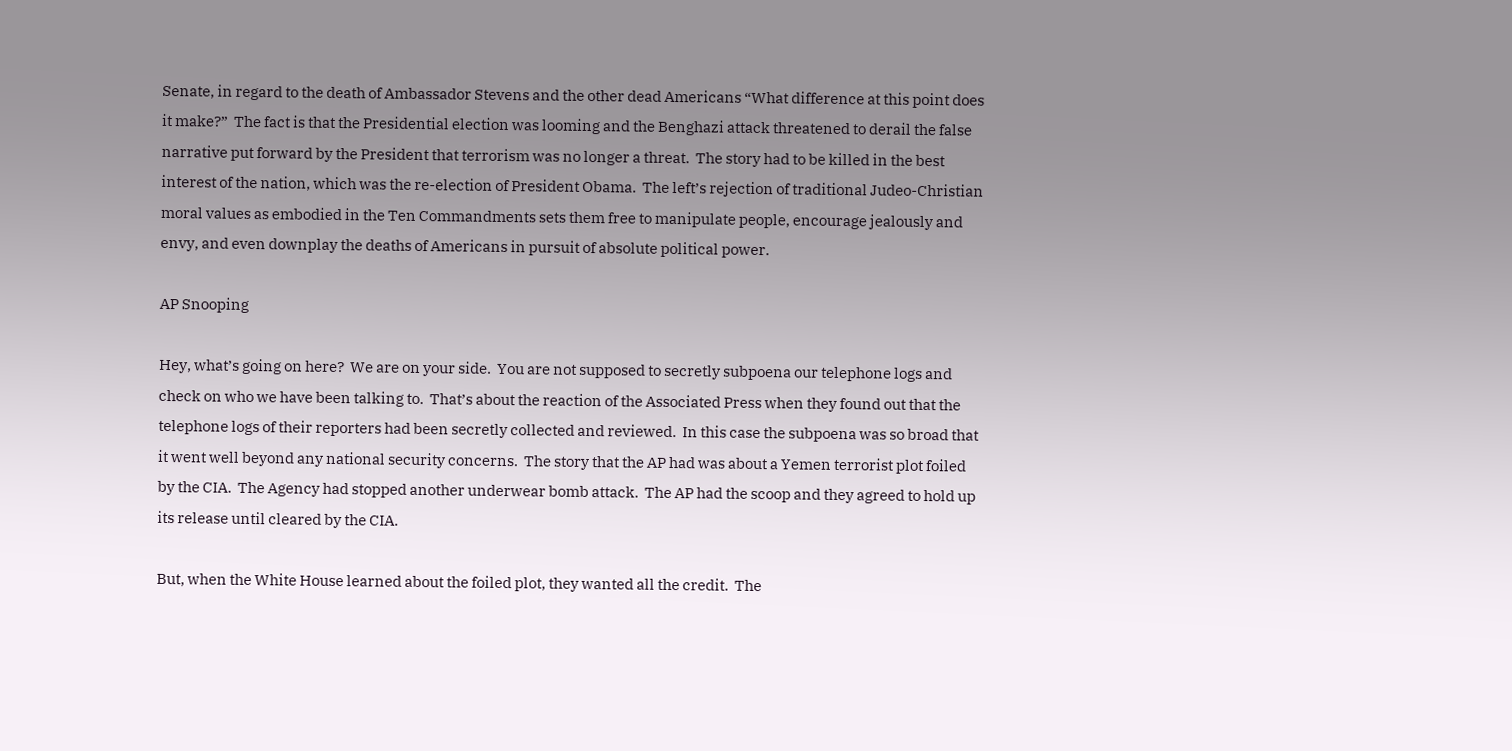Senate, in regard to the death of Ambassador Stevens and the other dead Americans “What difference at this point does it make?”  The fact is that the Presidential election was looming and the Benghazi attack threatened to derail the false narrative put forward by the President that terrorism was no longer a threat.  The story had to be killed in the best interest of the nation, which was the re-election of President Obama.  The left’s rejection of traditional Judeo-Christian moral values as embodied in the Ten Commandments sets them free to manipulate people, encourage jealously and envy, and even downplay the deaths of Americans in pursuit of absolute political power.

AP Snooping

Hey, what’s going on here?  We are on your side.  You are not supposed to secretly subpoena our telephone logs and check on who we have been talking to.  That’s about the reaction of the Associated Press when they found out that the telephone logs of their reporters had been secretly collected and reviewed.  In this case the subpoena was so broad that it went well beyond any national security concerns.  The story that the AP had was about a Yemen terrorist plot foiled by the CIA.  The Agency had stopped another underwear bomb attack.  The AP had the scoop and they agreed to hold up its release until cleared by the CIA.

But, when the White House learned about the foiled plot, they wanted all the credit.  The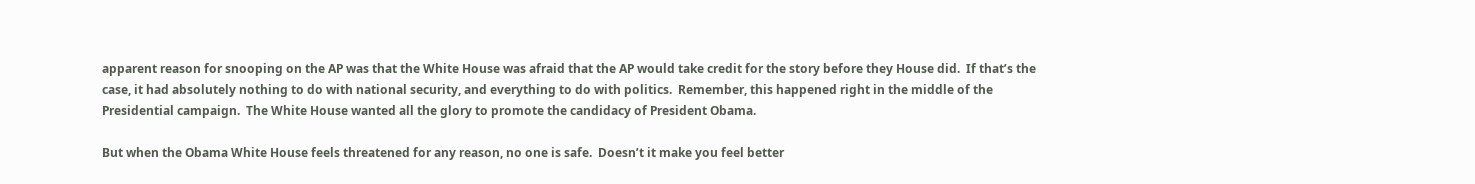apparent reason for snooping on the AP was that the White House was afraid that the AP would take credit for the story before they House did.  If that’s the case, it had absolutely nothing to do with national security, and everything to do with politics.  Remember, this happened right in the middle of the Presidential campaign.  The White House wanted all the glory to promote the candidacy of President Obama.

But when the Obama White House feels threatened for any reason, no one is safe.  Doesn’t it make you feel better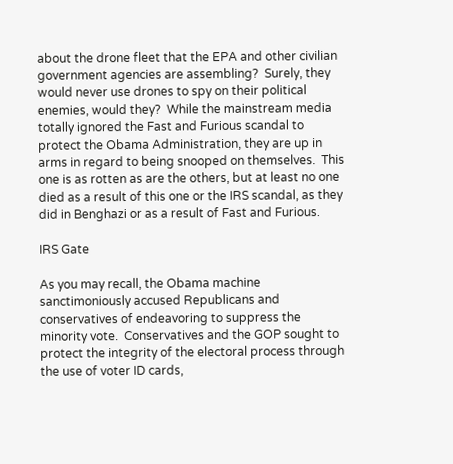about the drone fleet that the EPA and other civilian government agencies are assembling?  Surely, they would never use drones to spy on their political enemies, would they?  While the mainstream media totally ignored the Fast and Furious scandal to protect the Obama Administration, they are up in arms in regard to being snooped on themselves.  This one is as rotten as are the others, but at least no one died as a result of this one or the IRS scandal, as they did in Benghazi or as a result of Fast and Furious.

IRS Gate

As you may recall, the Obama machine sanctimoniously accused Republicans and conservatives of endeavoring to suppress the minority vote.  Conservatives and the GOP sought to protect the integrity of the electoral process through the use of voter ID cards,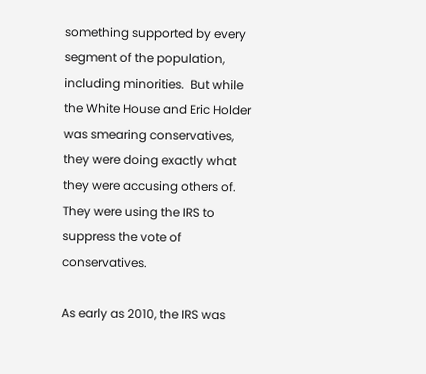something supported by every segment of the population, including minorities.  But while the White House and Eric Holder was smearing conservatives, they were doing exactly what they were accusing others of.  They were using the IRS to suppress the vote of conservatives.

As early as 2010, the IRS was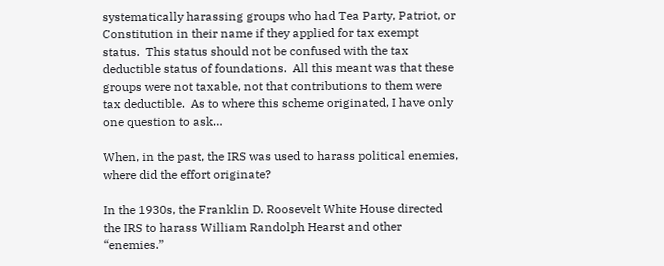systematically harassing groups who had Tea Party, Patriot, or Constitution in their name if they applied for tax exempt status.  This status should not be confused with the tax deductible status of foundations.  All this meant was that these groups were not taxable, not that contributions to them were tax deductible.  As to where this scheme originated, I have only one question to ask…

When, in the past, the IRS was used to harass political enemies, where did the effort originate?

In the 1930s, the Franklin D. Roosevelt White House directed the IRS to harass William Randolph Hearst and other “enemies.”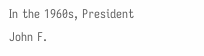In the 1960s, President John F.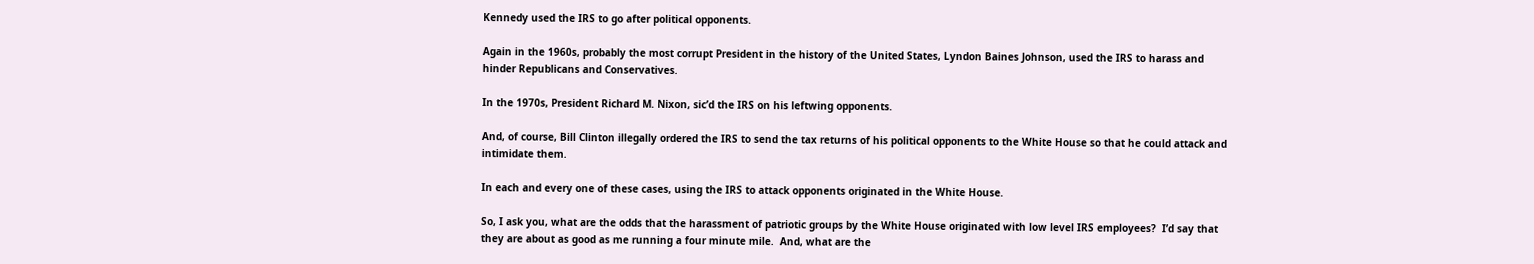Kennedy used the IRS to go after political opponents.

Again in the 1960s, probably the most corrupt President in the history of the United States, Lyndon Baines Johnson, used the IRS to harass and hinder Republicans and Conservatives.

In the 1970s, President Richard M. Nixon, sic’d the IRS on his leftwing opponents.

And, of course, Bill Clinton illegally ordered the IRS to send the tax returns of his political opponents to the White House so that he could attack and intimidate them.

In each and every one of these cases, using the IRS to attack opponents originated in the White House.

So, I ask you, what are the odds that the harassment of patriotic groups by the White House originated with low level IRS employees?  I’d say that they are about as good as me running a four minute mile.  And, what are the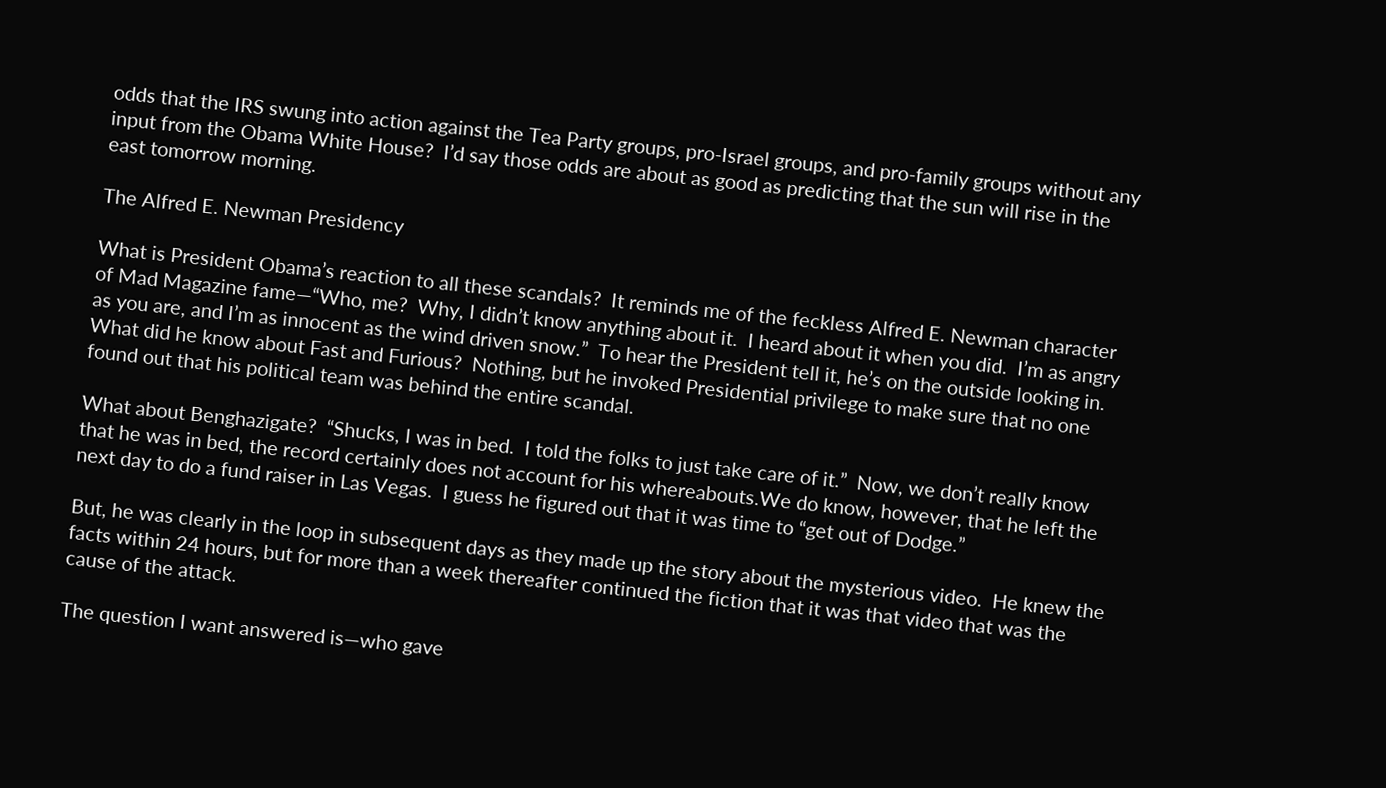odds that the IRS swung into action against the Tea Party groups, pro-Israel groups, and pro-family groups without any input from the Obama White House?  I’d say those odds are about as good as predicting that the sun will rise in the east tomorrow morning.

The Alfred E. Newman Presidency

What is President Obama’s reaction to all these scandals?  It reminds me of the feckless Alfred E. Newman character of Mad Magazine fame—“Who, me?  Why, I didn’t know anything about it.  I heard about it when you did.  I’m as angry as you are, and I’m as innocent as the wind driven snow.”  To hear the President tell it, he’s on the outside looking in.  What did he know about Fast and Furious?  Nothing, but he invoked Presidential privilege to make sure that no one found out that his political team was behind the entire scandal.

What about Benghazigate?  “Shucks, I was in bed.  I told the folks to just take care of it.”  Now, we don’t really know that he was in bed, the record certainly does not account for his whereabouts.We do know, however, that he left the next day to do a fund raiser in Las Vegas.  I guess he figured out that it was time to “get out of Dodge.”

But, he was clearly in the loop in subsequent days as they made up the story about the mysterious video.  He knew the facts within 24 hours, but for more than a week thereafter continued the fiction that it was that video that was the cause of the attack.

The question I want answered is—who gave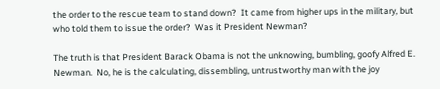the order to the rescue team to stand down?  It came from higher ups in the military, but who told them to issue the order?  Was it President Newman?

The truth is that President Barack Obama is not the unknowing, bumbling, goofy Alfred E. Newman.  No, he is the calculating, dissembling, untrustworthy man with the joy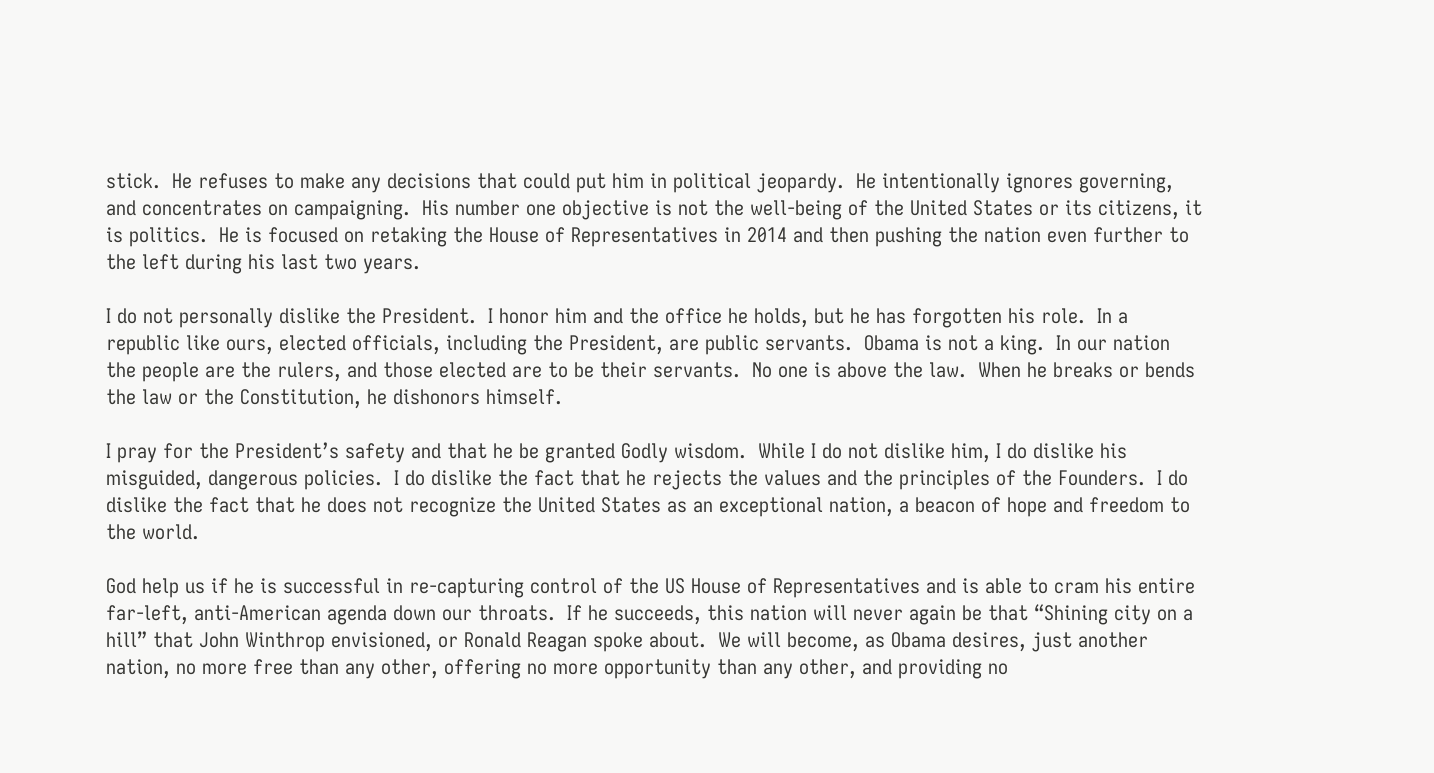stick.  He refuses to make any decisions that could put him in political jeopardy.  He intentionally ignores governing, and concentrates on campaigning.  His number one objective is not the well-being of the United States or its citizens, it is politics.  He is focused on retaking the House of Representatives in 2014 and then pushing the nation even further to the left during his last two years.

I do not personally dislike the President.  I honor him and the office he holds, but he has forgotten his role.  In a republic like ours, elected officials, including the President, are public servants.  Obama is not a king.  In our nation the people are the rulers, and those elected are to be their servants.  No one is above the law.  When he breaks or bends the law or the Constitution, he dishonors himself.

I pray for the President’s safety and that he be granted Godly wisdom.  While I do not dislike him, I do dislike his misguided, dangerous policies.  I do dislike the fact that he rejects the values and the principles of the Founders.  I do dislike the fact that he does not recognize the United States as an exceptional nation, a beacon of hope and freedom to the world.

God help us if he is successful in re-capturing control of the US House of Representatives and is able to cram his entire far-left, anti-American agenda down our throats.  If he succeeds, this nation will never again be that “Shining city on a hill” that John Winthrop envisioned, or Ronald Reagan spoke about.  We will become, as Obama desires, just another nation, no more free than any other, offering no more opportunity than any other, and providing no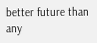better future than any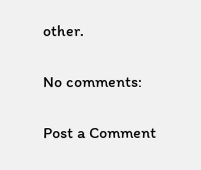other.

No comments:

Post a Comment